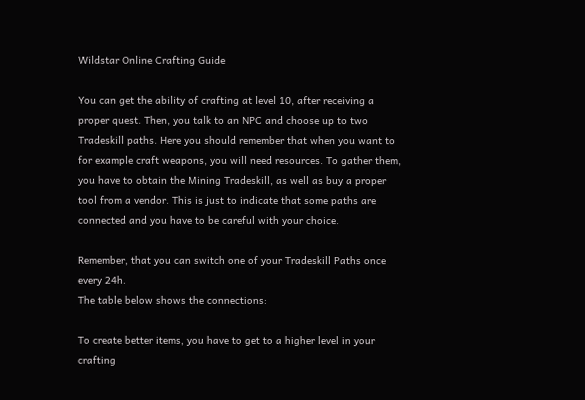Wildstar Online Crafting Guide

You can get the ability of crafting at level 10, after receiving a proper quest. Then, you talk to an NPC and choose up to two Tradeskill paths. Here you should remember that when you want to for example craft weapons, you will need resources. To gather them, you have to obtain the Mining Tradeskill, as well as buy a proper tool from a vendor. This is just to indicate that some paths are connected and you have to be careful with your choice.

Remember, that you can switch one of your Tradeskill Paths once every 24h.
The table below shows the connections:

To create better items, you have to get to a higher level in your crafting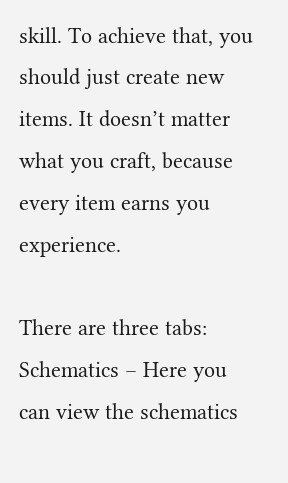skill. To achieve that, you should just create new items. It doesn’t matter what you craft, because every item earns you experience.

There are three tabs:
Schematics – Here you can view the schematics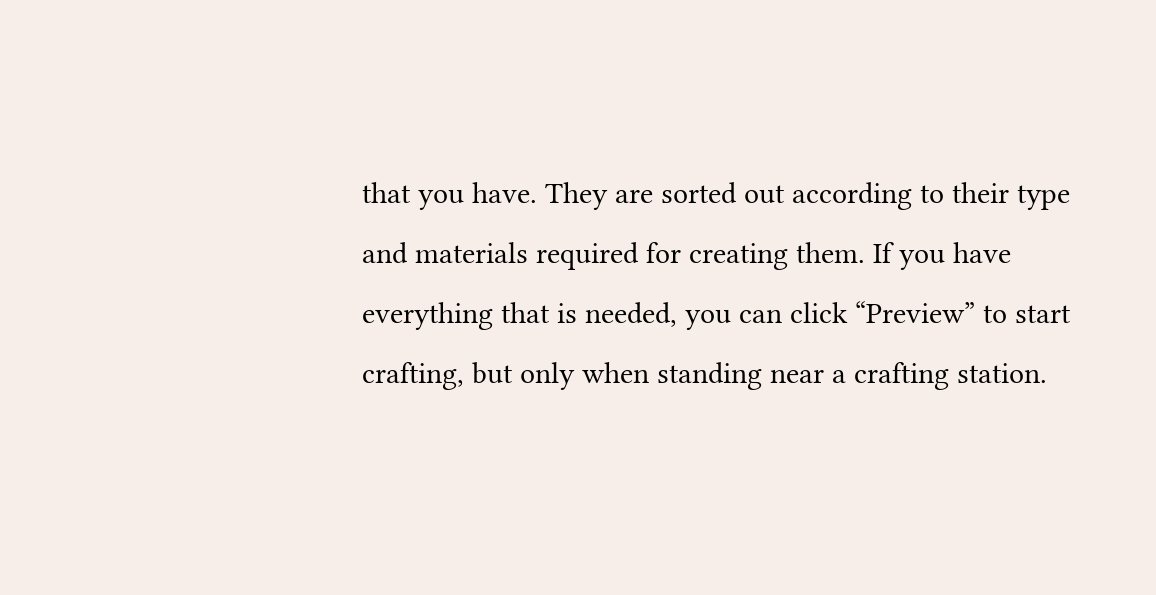that you have. They are sorted out according to their type and materials required for creating them. If you have everything that is needed, you can click “Preview” to start crafting, but only when standing near a crafting station.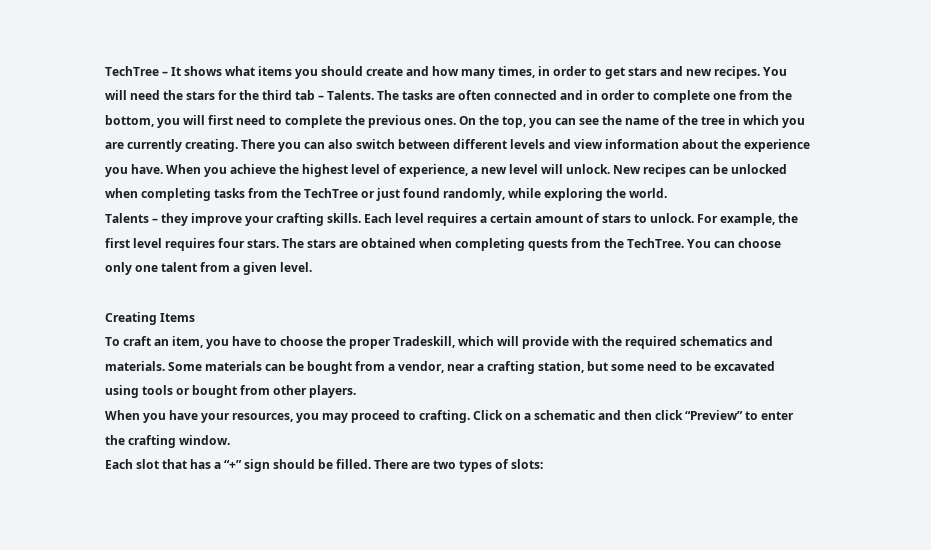TechTree – It shows what items you should create and how many times, in order to get stars and new recipes. You will need the stars for the third tab – Talents. The tasks are often connected and in order to complete one from the bottom, you will first need to complete the previous ones. On the top, you can see the name of the tree in which you are currently creating. There you can also switch between different levels and view information about the experience you have. When you achieve the highest level of experience, a new level will unlock. New recipes can be unlocked when completing tasks from the TechTree or just found randomly, while exploring the world.
Talents – they improve your crafting skills. Each level requires a certain amount of stars to unlock. For example, the first level requires four stars. The stars are obtained when completing quests from the TechTree. You can choose only one talent from a given level.

Creating Items
To craft an item, you have to choose the proper Tradeskill, which will provide with the required schematics and materials. Some materials can be bought from a vendor, near a crafting station, but some need to be excavated using tools or bought from other players.
When you have your resources, you may proceed to crafting. Click on a schematic and then click “Preview” to enter the crafting window.
Each slot that has a “+” sign should be filled. There are two types of slots: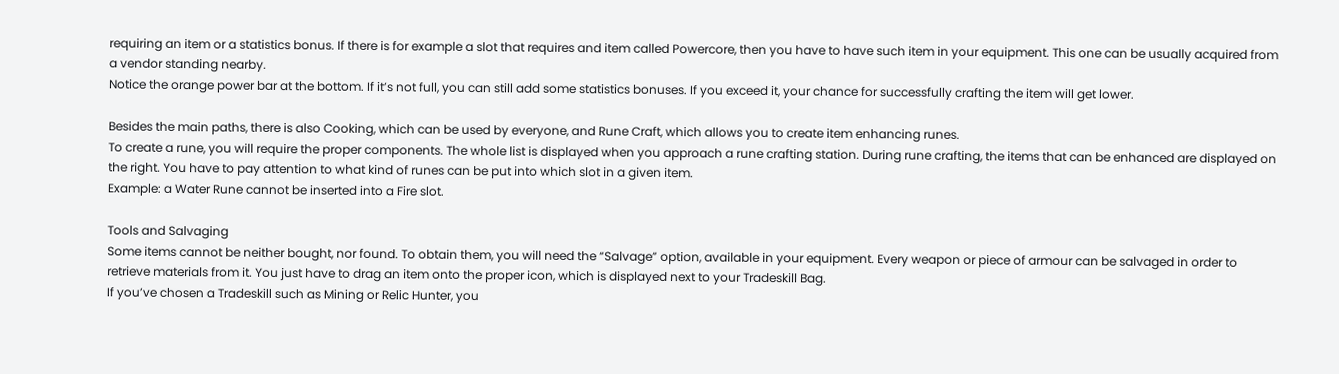requiring an item or a statistics bonus. If there is for example a slot that requires and item called Powercore, then you have to have such item in your equipment. This one can be usually acquired from a vendor standing nearby.
Notice the orange power bar at the bottom. If it’s not full, you can still add some statistics bonuses. If you exceed it, your chance for successfully crafting the item will get lower.

Besides the main paths, there is also Cooking, which can be used by everyone, and Rune Craft, which allows you to create item enhancing runes.
To create a rune, you will require the proper components. The whole list is displayed when you approach a rune crafting station. During rune crafting, the items that can be enhanced are displayed on the right. You have to pay attention to what kind of runes can be put into which slot in a given item.
Example: a Water Rune cannot be inserted into a Fire slot.

Tools and Salvaging
Some items cannot be neither bought, nor found. To obtain them, you will need the “Salvage” option, available in your equipment. Every weapon or piece of armour can be salvaged in order to retrieve materials from it. You just have to drag an item onto the proper icon, which is displayed next to your Tradeskill Bag.
If you’ve chosen a Tradeskill such as Mining or Relic Hunter, you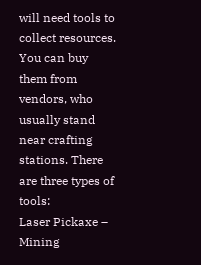will need tools to collect resources. You can buy them from vendors, who usually stand near crafting stations. There are three types of tools:
Laser Pickaxe – Mining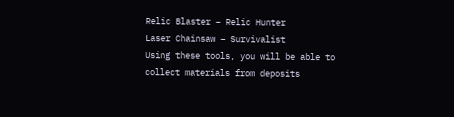Relic Blaster – Relic Hunter
Laser Chainsaw – Survivalist
Using these tools, you will be able to collect materials from deposits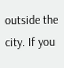outside the city. If you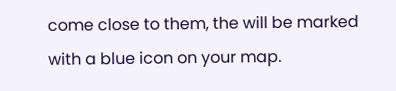come close to them, the will be marked with a blue icon on your map.